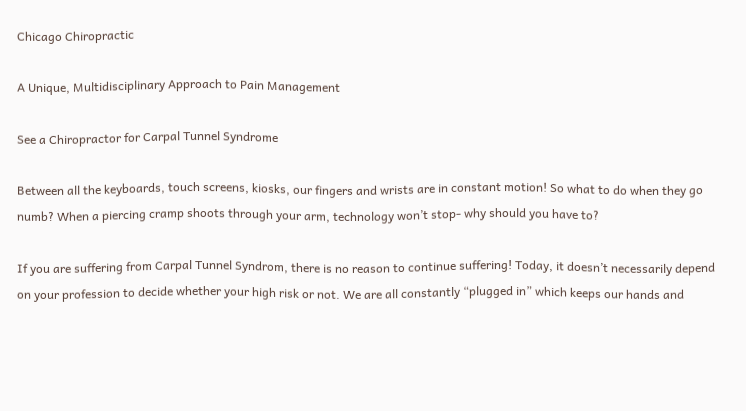Chicago Chiropractic

A Unique, Multidisciplinary Approach to Pain Management

See a Chiropractor for Carpal Tunnel Syndrome

Between all the keyboards, touch screens, kiosks, our fingers and wrists are in constant motion! So what to do when they go numb? When a piercing cramp shoots through your arm, technology won’t stop- why should you have to?

If you are suffering from Carpal Tunnel Syndrom, there is no reason to continue suffering! Today, it doesn’t necessarily depend on your profession to decide whether your high risk or not. We are all constantly “plugged in” which keeps our hands and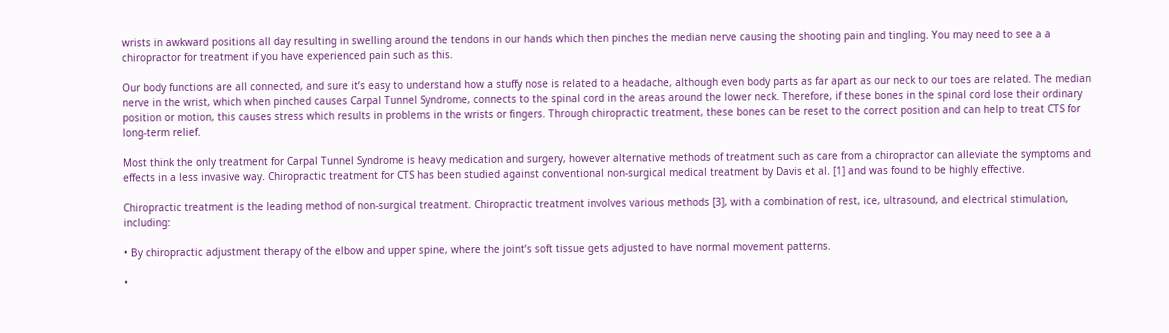wrists in awkward positions all day resulting in swelling around the tendons in our hands which then pinches the median nerve causing the shooting pain and tingling. You may need to see a a chiropractor for treatment if you have experienced pain such as this.

Our body functions are all connected, and sure it’s easy to understand how a stuffy nose is related to a headache, although even body parts as far apart as our neck to our toes are related. The median nerve in the wrist, which when pinched causes Carpal Tunnel Syndrome, connects to the spinal cord in the areas around the lower neck. Therefore, if these bones in the spinal cord lose their ordinary position or motion, this causes stress which results in problems in the wrists or fingers. Through chiropractic treatment, these bones can be reset to the correct position and can help to treat CTS for long-term relief.

Most think the only treatment for Carpal Tunnel Syndrome is heavy medication and surgery, however alternative methods of treatment such as care from a chiropractor can alleviate the symptoms and effects in a less invasive way. Chiropractic treatment for CTS has been studied against conventional non-surgical medical treatment by Davis et al. [1] and was found to be highly effective.

Chiropractic treatment is the leading method of non-surgical treatment. Chiropractic treatment involves various methods [3], with a combination of rest, ice, ultrasound, and electrical stimulation, including:

• By chiropractic adjustment therapy of the elbow and upper spine, where the joint’s soft tissue gets adjusted to have normal movement patterns.

•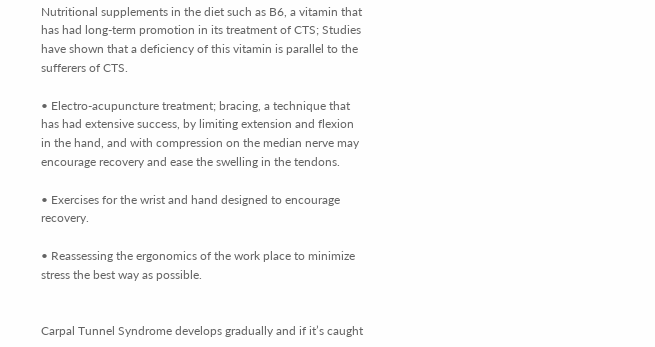Nutritional supplements in the diet such as B6, a vitamin that has had long-term promotion in its treatment of CTS; Studies have shown that a deficiency of this vitamin is parallel to the sufferers of CTS.

• Electro-acupuncture treatment; bracing, a technique that has had extensive success, by limiting extension and flexion in the hand, and with compression on the median nerve may encourage recovery and ease the swelling in the tendons.

• Exercises for the wrist and hand designed to encourage recovery.

• Reassessing the ergonomics of the work place to minimize stress the best way as possible.


Carpal Tunnel Syndrome develops gradually and if it’s caught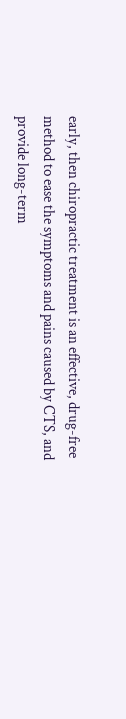early, then chiropractic treatment is an effective, drug-free method to ease the symptoms and pains caused by CTS, and provide long-term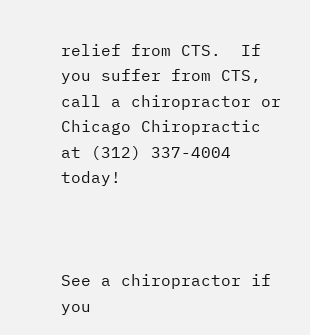relief from CTS.  If you suffer from CTS, call a chiropractor or  Chicago Chiropractic at (312) 337-4004 today!



See a chiropractor if you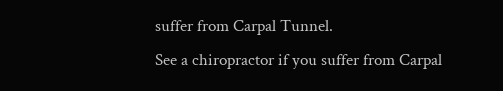suffer from Carpal Tunnel.
See a chiropractor if you suffer from Carpal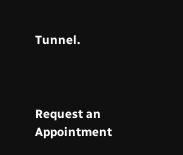Tunnel.



Request an Appointment